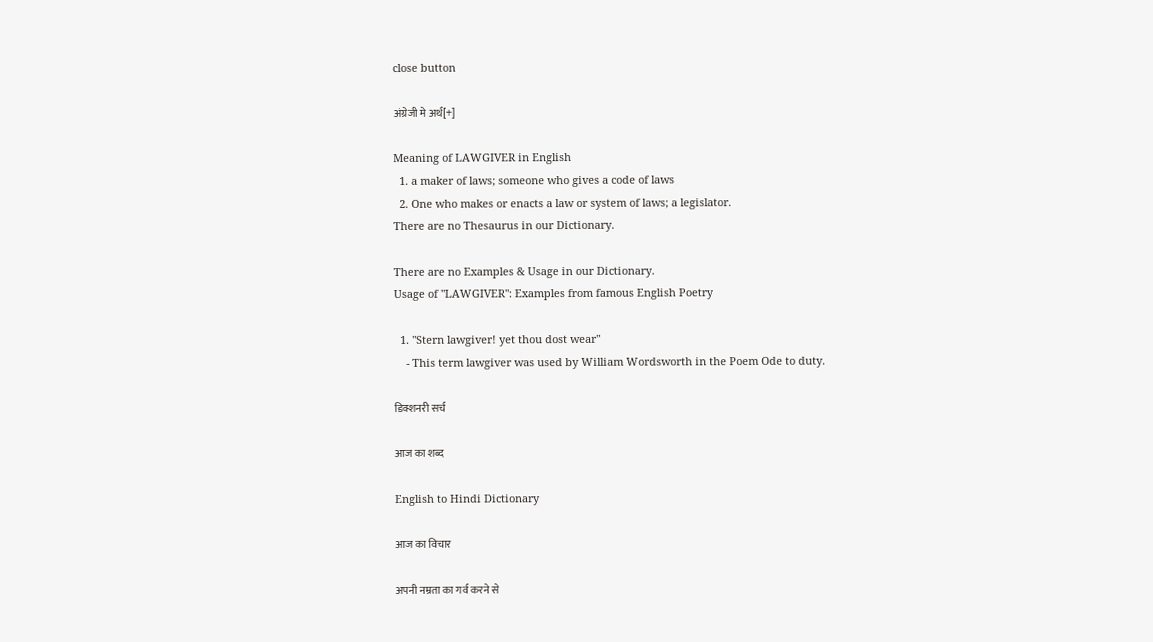close button

अंग्रेजी मे अर्थ[+]

Meaning of LAWGIVER in English
  1. a maker of laws; someone who gives a code of laws
  2. One who makes or enacts a law or system of laws; a legislator.
There are no Thesaurus in our Dictionary.

There are no Examples & Usage in our Dictionary.
Usage of "LAWGIVER": Examples from famous English Poetry

  1. "Stern lawgiver! yet thou dost wear"
    - This term lawgiver was used by William Wordsworth in the Poem Ode to duty.

डिक्शनरी सर्च

आज का शब्द

English to Hindi Dictionary

आज का विचार

अपनी नम्रता का गर्व करने से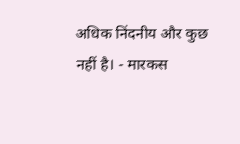अधिक निंदनीय और कुछ नहीं है। - मारकस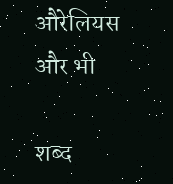औरेलियस
और भी

शब्द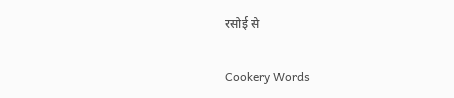रसोई से

Cookery Words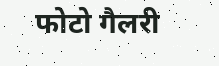फोटो गैलरी